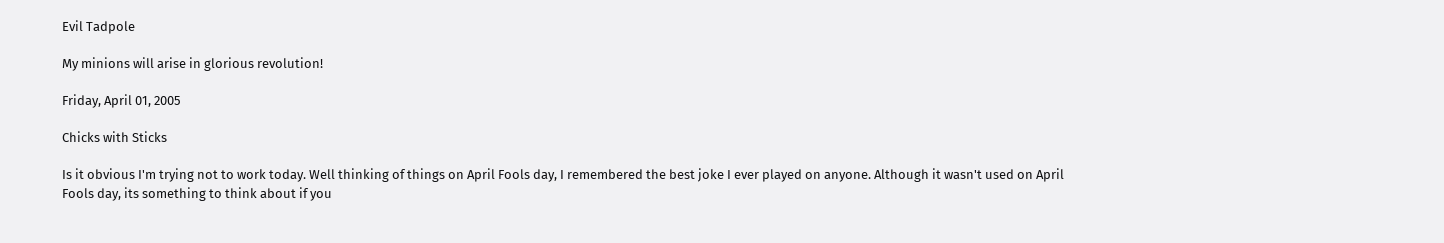Evil Tadpole

My minions will arise in glorious revolution!

Friday, April 01, 2005

Chicks with Sticks

Is it obvious I'm trying not to work today. Well thinking of things on April Fools day, I remembered the best joke I ever played on anyone. Although it wasn't used on April Fools day, its something to think about if you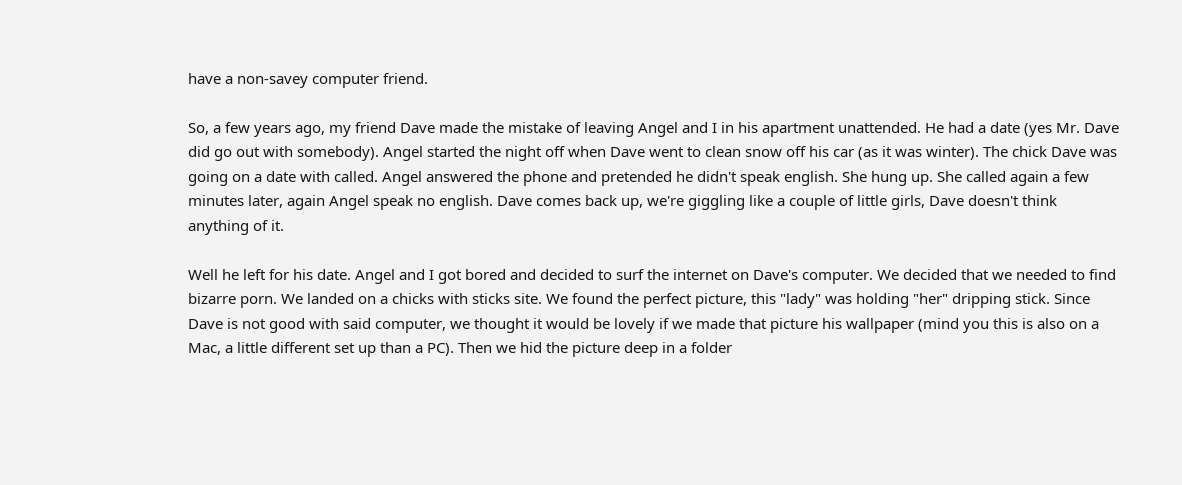have a non-savey computer friend.

So, a few years ago, my friend Dave made the mistake of leaving Angel and I in his apartment unattended. He had a date (yes Mr. Dave did go out with somebody). Angel started the night off when Dave went to clean snow off his car (as it was winter). The chick Dave was going on a date with called. Angel answered the phone and pretended he didn't speak english. She hung up. She called again a few minutes later, again Angel speak no english. Dave comes back up, we're giggling like a couple of little girls, Dave doesn't think anything of it.

Well he left for his date. Angel and I got bored and decided to surf the internet on Dave's computer. We decided that we needed to find bizarre porn. We landed on a chicks with sticks site. We found the perfect picture, this "lady" was holding "her" dripping stick. Since Dave is not good with said computer, we thought it would be lovely if we made that picture his wallpaper (mind you this is also on a Mac, a little different set up than a PC). Then we hid the picture deep in a folder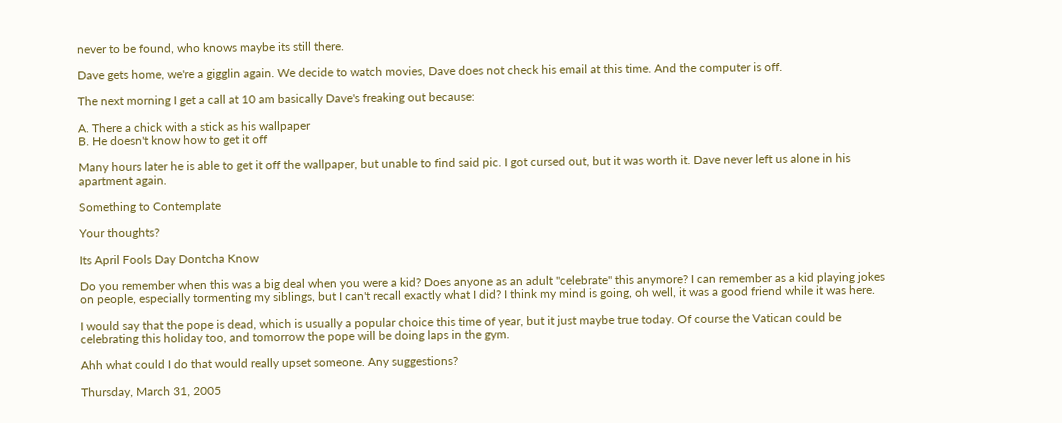never to be found, who knows maybe its still there.

Dave gets home, we're a gigglin again. We decide to watch movies, Dave does not check his email at this time. And the computer is off.

The next morning I get a call at 10 am basically Dave's freaking out because:

A. There a chick with a stick as his wallpaper
B. He doesn't know how to get it off

Many hours later he is able to get it off the wallpaper, but unable to find said pic. I got cursed out, but it was worth it. Dave never left us alone in his apartment again.

Something to Contemplate

Your thoughts?

Its April Fools Day Dontcha Know

Do you remember when this was a big deal when you were a kid? Does anyone as an adult "celebrate" this anymore? I can remember as a kid playing jokes on people, especially tormenting my siblings, but I can't recall exactly what I did? I think my mind is going, oh well, it was a good friend while it was here.

I would say that the pope is dead, which is usually a popular choice this time of year, but it just maybe true today. Of course the Vatican could be celebrating this holiday too, and tomorrow the pope will be doing laps in the gym.

Ahh what could I do that would really upset someone. Any suggestions?

Thursday, March 31, 2005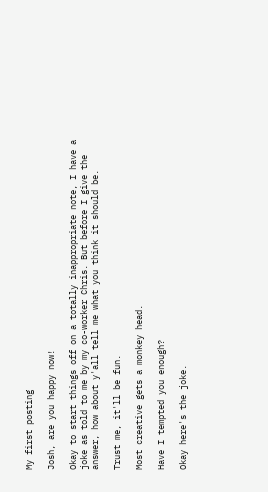My first posting

Josh, are you happy now!

Okay to start things off on a totally inappropriate note, I have a joke as told to me by my co-worker Chris. But before I give the answer, how about y'all tell me what you think it should be.

Trust me, it'll be fun.

Most creative gets a monkey head.

Have I tempted you enough?

Okay here's the joke.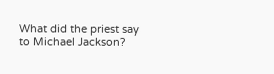What did the priest say to Michael Jackson?